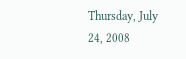Thursday, July 24, 2008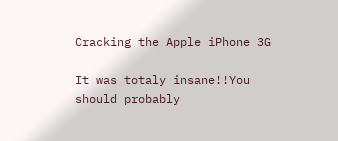Cracking the Apple iPhone 3G

It was totaly insane!!You should probably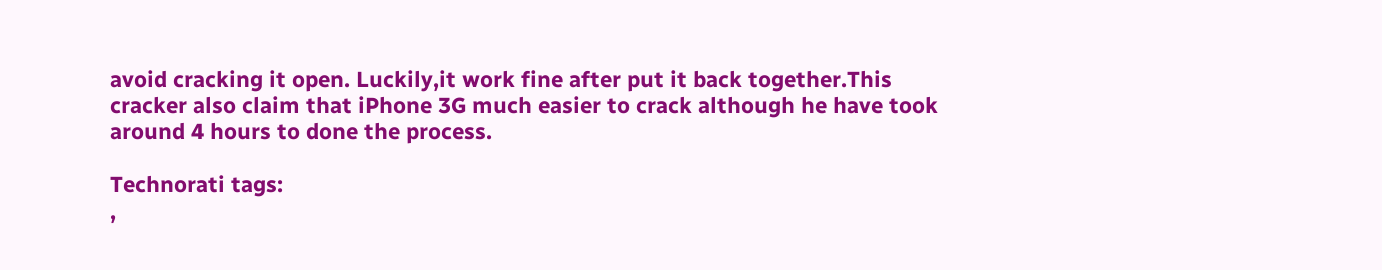avoid cracking it open. Luckily,it work fine after put it back together.This cracker also claim that iPhone 3G much easier to crack although he have took around 4 hours to done the process.

Technorati tags:
,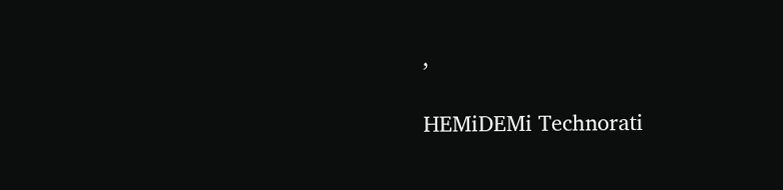,

HEMiDEMi Technorati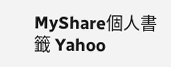MyShare個人書籤 Yahoo